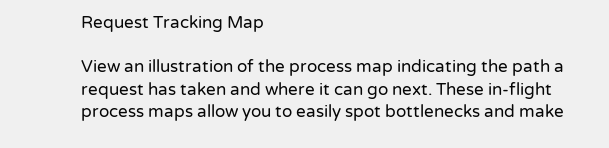Request Tracking Map

View an illustration of the process map indicating the path a request has taken and where it can go next. These in-flight process maps allow you to easily spot bottlenecks and make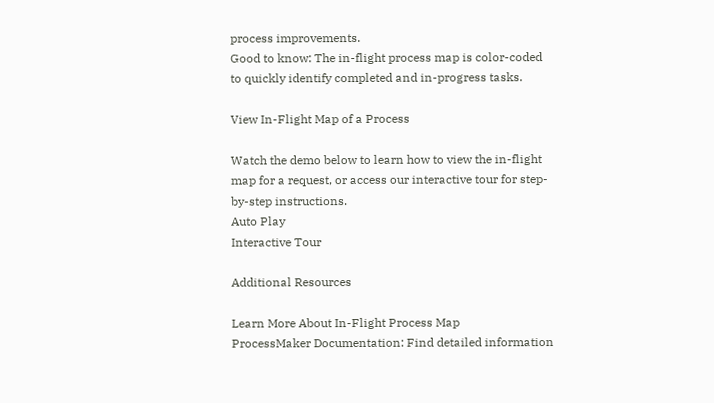process improvements.
Good to know: The in-flight process map is color-coded to quickly identify completed and in-progress tasks.

View In-Flight Map of a Process

Watch the demo below to learn how to view the in-flight map for a request, or access our interactive tour for step-by-step instructions.
Auto Play
Interactive Tour

Additional Resources

Learn More About In-Flight Process Map
ProcessMaker Documentation: Find detailed information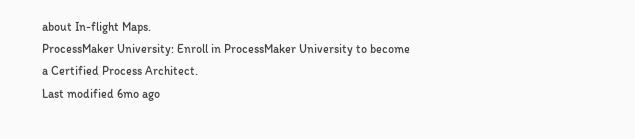about In-flight Maps.
ProcessMaker University: Enroll in ProcessMaker University to become a Certified Process Architect.
Last modified 6mo ago